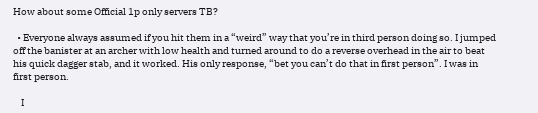How about some Official 1p only servers TB?

  • Everyone always assumed if you hit them in a “weird” way that you’re in third person doing so. I jumped off the banister at an archer with low health and turned around to do a reverse overhead in the air to beat his quick dagger stab, and it worked. His only response, “bet you can’t do that in first person”. I was in first person.

    I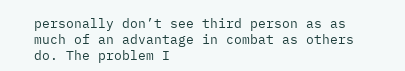personally don’t see third person as as much of an advantage in combat as others do. The problem I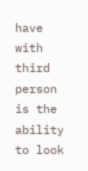have with third person is the ability to look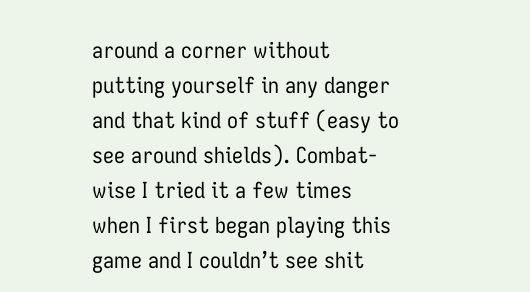around a corner without putting yourself in any danger and that kind of stuff (easy to see around shields). Combat-wise I tried it a few times when I first began playing this game and I couldn’t see shit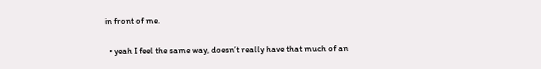in front of me.

  • yeah I feel the same way, doesn’t really have that much of an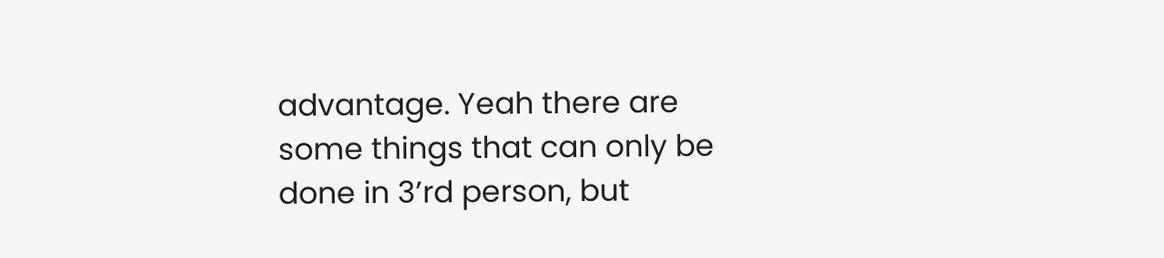advantage. Yeah there are some things that can only be done in 3’rd person, but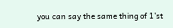you can say the same thing of 1’st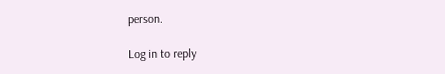person.

Log in to reply